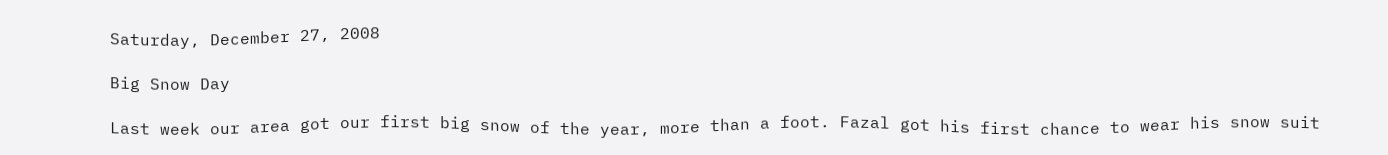Saturday, December 27, 2008

Big Snow Day

Last week our area got our first big snow of the year, more than a foot. Fazal got his first chance to wear his snow suit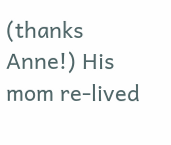(thanks Anne!) His mom re-lived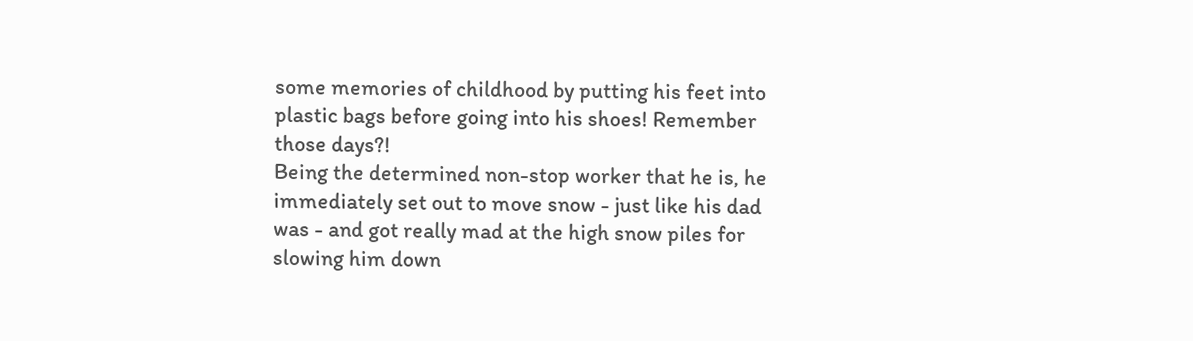some memories of childhood by putting his feet into plastic bags before going into his shoes! Remember those days?!
Being the determined non-stop worker that he is, he immediately set out to move snow - just like his dad was - and got really mad at the high snow piles for slowing him down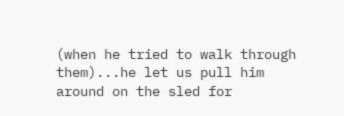(when he tried to walk through them)...he let us pull him around on the sled for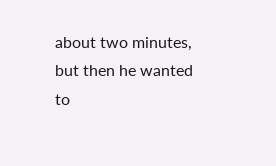about two minutes, but then he wanted to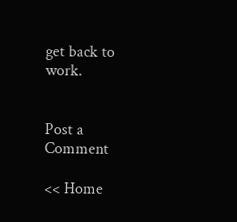get back to work.


Post a Comment

<< Home